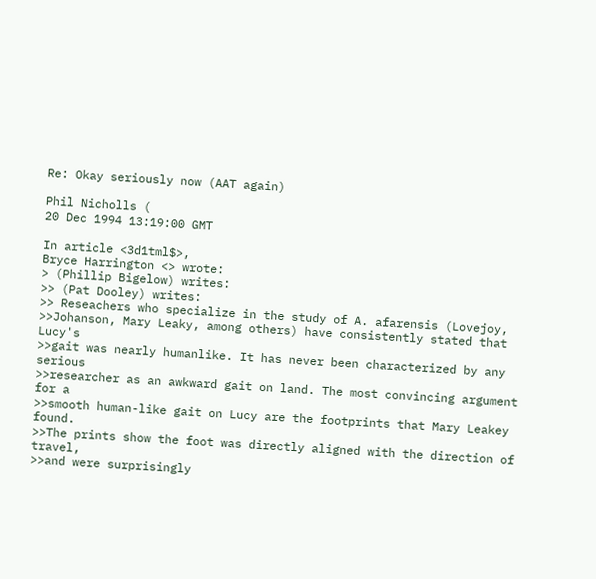Re: Okay seriously now (AAT again)

Phil Nicholls (
20 Dec 1994 13:19:00 GMT

In article <3d1tml$>,
Bryce Harrington <> wrote:
> (Phillip Bigelow) writes:
>> (Pat Dooley) writes:
>> Reseachers who specialize in the study of A. afarensis (Lovejoy,
>>Johanson, Mary Leaky, among others) have consistently stated that Lucy's
>>gait was nearly humanlike. It has never been characterized by any serious
>>researcher as an awkward gait on land. The most convincing argument for a
>>smooth human-like gait on Lucy are the footprints that Mary Leakey found.
>>The prints show the foot was directly aligned with the direction of travel,
>>and were surprisingly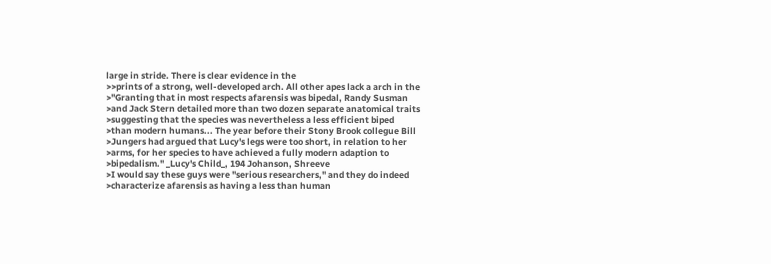large in stride. There is clear evidence in the
>>prints of a strong, well-developed arch. All other apes lack a arch in the
>"Granting that in most respects afarensis was bipedal, Randy Susman
>and Jack Stern detailed more than two dozen separate anatomical traits
>suggesting that the species was nevertheless a less efficient biped
>than modern humans... The year before their Stony Brook collegue Bill
>Jungers had argued that Lucy's legs were too short, in relation to her
>arms, for her species to have achieved a fully modern adaption to
>bipedalism." _Lucy's Child_, 194 Johanson, Shreeve
>I would say these guys were "serious researchers," and they do indeed
>characterize afarensis as having a less than human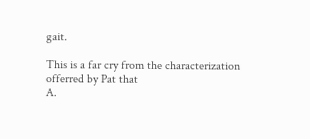gait.

This is a far cry from the characterization offerred by Pat that
A.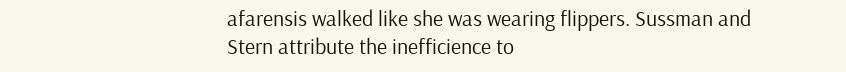afarensis walked like she was wearing flippers. Sussman and
Stern attribute the inefficience to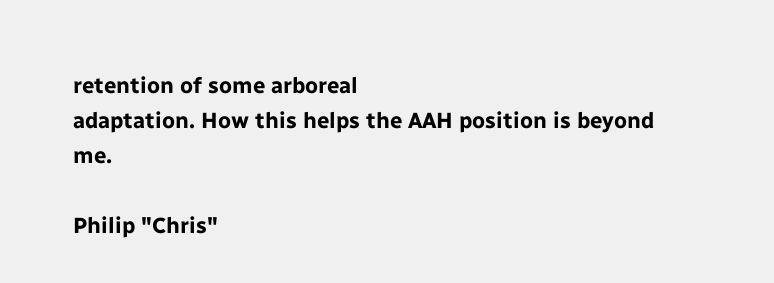retention of some arboreal
adaptation. How this helps the AAH position is beyond me.

Philip "Chris"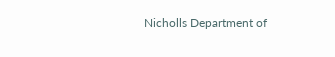Nicholls Department of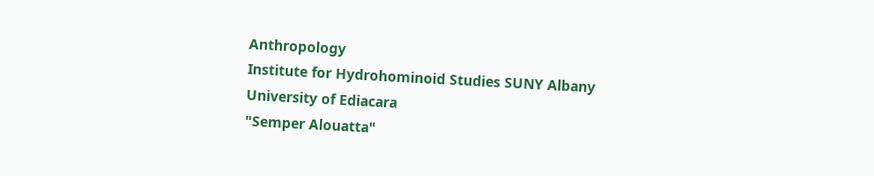Anthropology
Institute for Hydrohominoid Studies SUNY Albany
University of Ediacara
"Semper Alouatta"